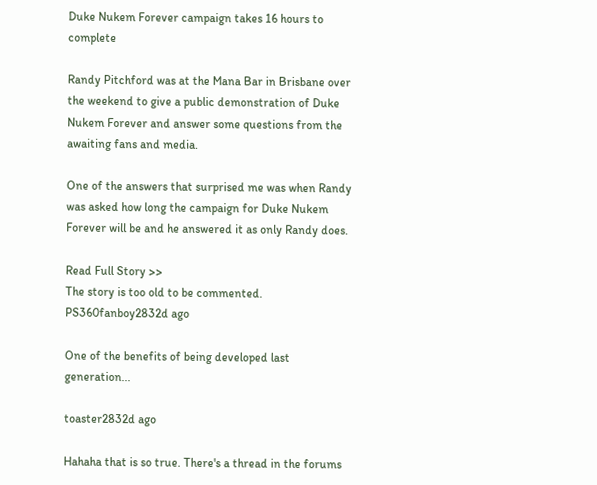Duke Nukem Forever campaign takes 16 hours to complete

Randy Pitchford was at the Mana Bar in Brisbane over the weekend to give a public demonstration of Duke Nukem Forever and answer some questions from the awaiting fans and media.

One of the answers that surprised me was when Randy was asked how long the campaign for Duke Nukem Forever will be and he answered it as only Randy does.

Read Full Story >>
The story is too old to be commented.
PS360fanboy2832d ago

One of the benefits of being developed last generation...

toaster2832d ago

Hahaha that is so true. There's a thread in the forums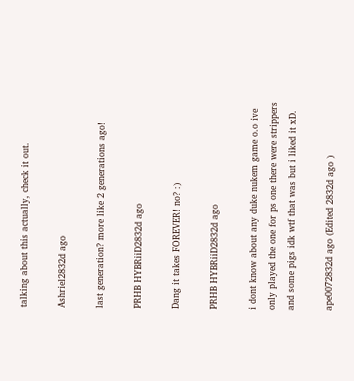talking about this actually, check it out.

Ashriel2832d ago

last generation? more like 2 generations ago!

PRHB HYBRiiD2832d ago

Dang it takes FOREVER! no? :)

PRHB HYBRiiD2832d ago

i dont know about any duke nukem game o.o ive only played the one for ps one there were strippers and some pigs idk wtf that was but i liked it xD.

ape0072832d ago (Edited 2832d ago )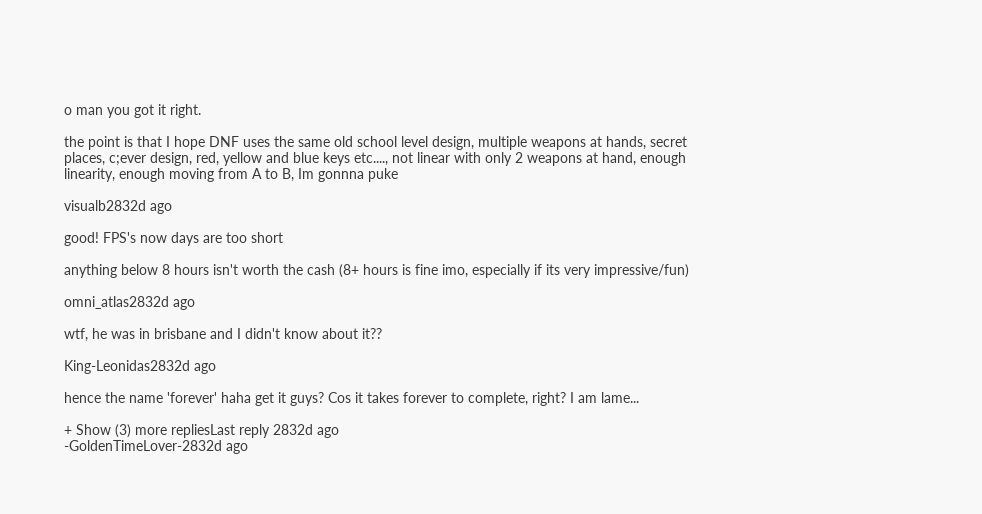o man you got it right.

the point is that I hope DNF uses the same old school level design, multiple weapons at hands, secret places, c;ever design, red, yellow and blue keys etc...., not linear with only 2 weapons at hand, enough linearity, enough moving from A to B, Im gonnna puke

visualb2832d ago

good! FPS's now days are too short

anything below 8 hours isn't worth the cash (8+ hours is fine imo, especially if its very impressive/fun)

omni_atlas2832d ago

wtf, he was in brisbane and I didn't know about it??

King-Leonidas2832d ago

hence the name 'forever' haha get it guys? Cos it takes forever to complete, right? I am lame...

+ Show (3) more repliesLast reply 2832d ago
-GoldenTimeLover-2832d ago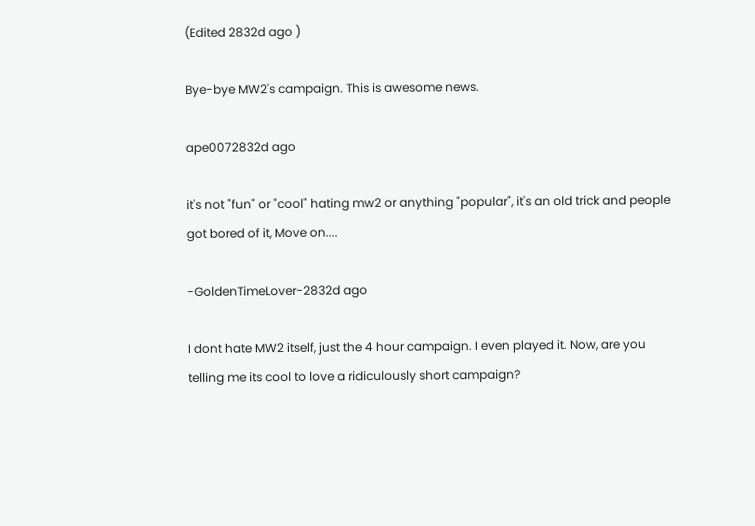(Edited 2832d ago )

Bye-bye MW2's campaign. This is awesome news.

ape0072832d ago

it's not "fun" or "cool" hating mw2 or anything "popular", it's an old trick and people got bored of it, Move on....

-GoldenTimeLover-2832d ago

I dont hate MW2 itself, just the 4 hour campaign. I even played it. Now, are you telling me its cool to love a ridiculously short campaign?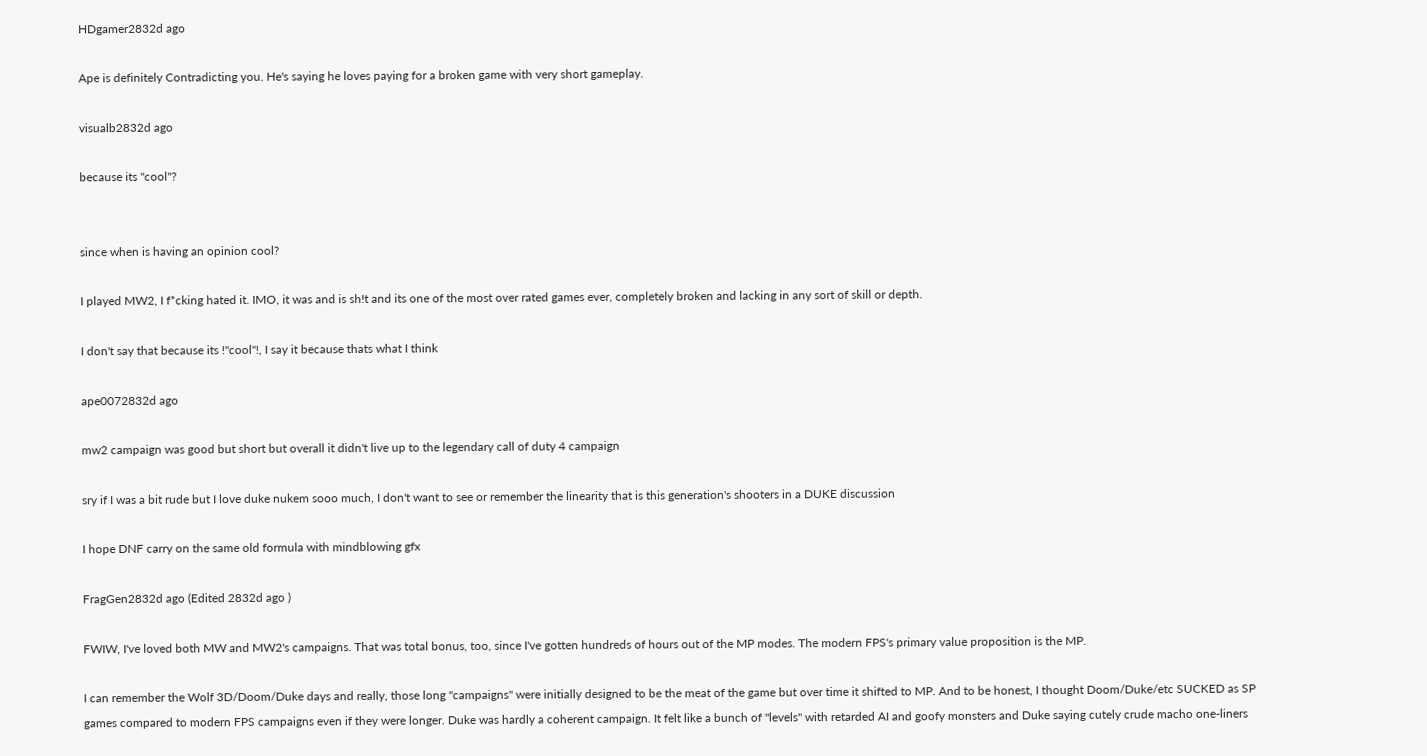HDgamer2832d ago

Ape is definitely Contradicting you. He's saying he loves paying for a broken game with very short gameplay.

visualb2832d ago

because its "cool"?


since when is having an opinion cool?

I played MW2, I f*cking hated it. IMO, it was and is sh!t and its one of the most over rated games ever, completely broken and lacking in any sort of skill or depth.

I don't say that because its !"cool"!, I say it because thats what I think

ape0072832d ago

mw2 campaign was good but short but overall it didn't live up to the legendary call of duty 4 campaign

sry if I was a bit rude but I love duke nukem sooo much, I don't want to see or remember the linearity that is this generation's shooters in a DUKE discussion

I hope DNF carry on the same old formula with mindblowing gfx

FragGen2832d ago (Edited 2832d ago )

FWIW, I've loved both MW and MW2's campaigns. That was total bonus, too, since I've gotten hundreds of hours out of the MP modes. The modern FPS's primary value proposition is the MP.

I can remember the Wolf 3D/Doom/Duke days and really, those long "campaigns" were initially designed to be the meat of the game but over time it shifted to MP. And to be honest, I thought Doom/Duke/etc SUCKED as SP games compared to modern FPS campaigns even if they were longer. Duke was hardly a coherent campaign. It felt like a bunch of "levels" with retarded AI and goofy monsters and Duke saying cutely crude macho one-liners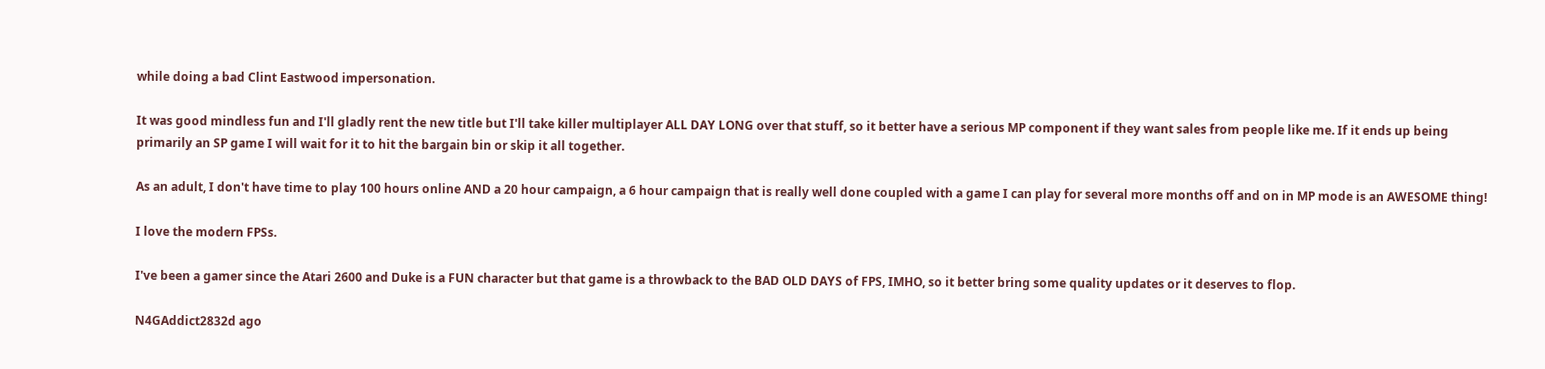while doing a bad Clint Eastwood impersonation.

It was good mindless fun and I'll gladly rent the new title but I'll take killer multiplayer ALL DAY LONG over that stuff, so it better have a serious MP component if they want sales from people like me. If it ends up being primarily an SP game I will wait for it to hit the bargain bin or skip it all together.

As an adult, I don't have time to play 100 hours online AND a 20 hour campaign, a 6 hour campaign that is really well done coupled with a game I can play for several more months off and on in MP mode is an AWESOME thing!

I love the modern FPSs.

I've been a gamer since the Atari 2600 and Duke is a FUN character but that game is a throwback to the BAD OLD DAYS of FPS, IMHO, so it better bring some quality updates or it deserves to flop.

N4GAddict2832d ago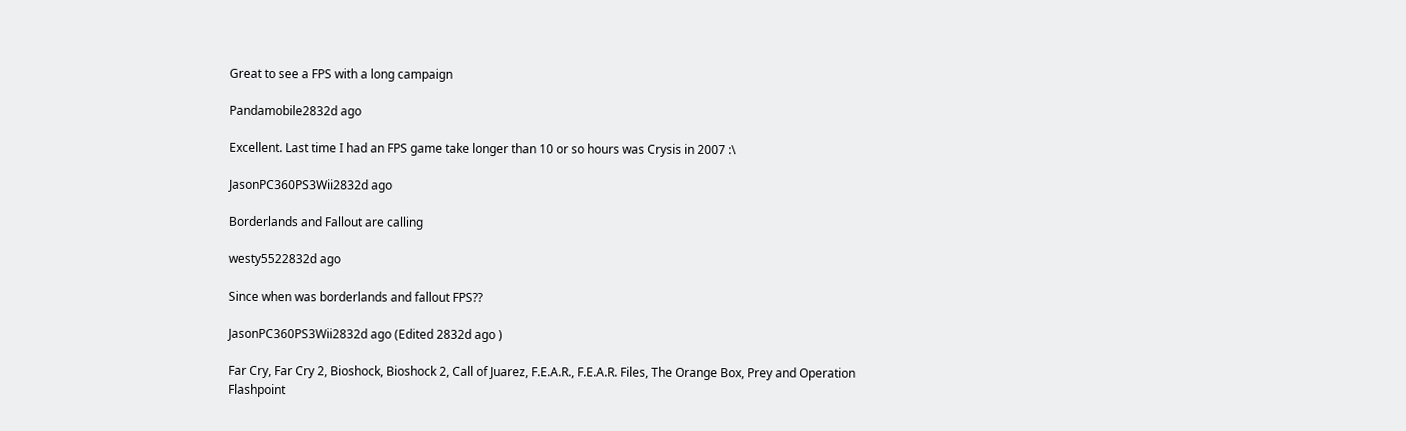Great to see a FPS with a long campaign

Pandamobile2832d ago

Excellent. Last time I had an FPS game take longer than 10 or so hours was Crysis in 2007 :\

JasonPC360PS3Wii2832d ago

Borderlands and Fallout are calling

westy5522832d ago

Since when was borderlands and fallout FPS??

JasonPC360PS3Wii2832d ago (Edited 2832d ago )

Far Cry, Far Cry 2, Bioshock, Bioshock 2, Call of Juarez, F.E.A.R., F.E.A.R. Files, The Orange Box, Prey and Operation Flashpoint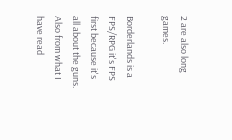2 are also long games.

Borderlands is a FPS/RPG it's FPS first because it's all about the guns. Also from what I have read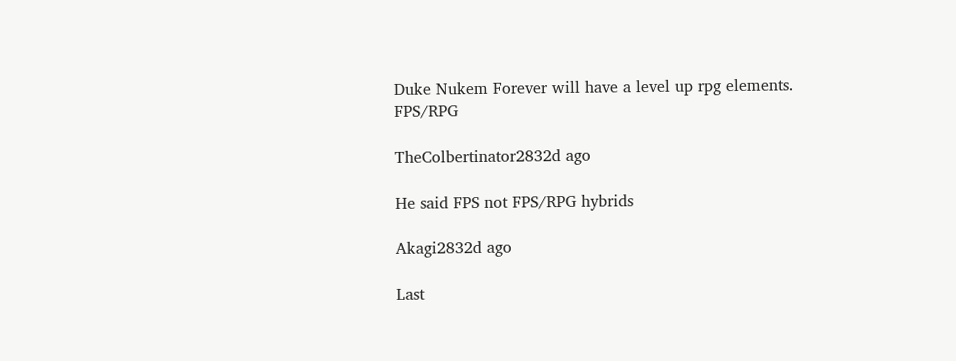Duke Nukem Forever will have a level up rpg elements. FPS/RPG

TheColbertinator2832d ago

He said FPS not FPS/RPG hybrids

Akagi2832d ago

Last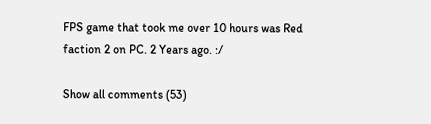FPS game that took me over 10 hours was Red faction 2 on PC. 2 Years ago. :/

Show all comments (53)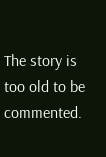The story is too old to be commented.